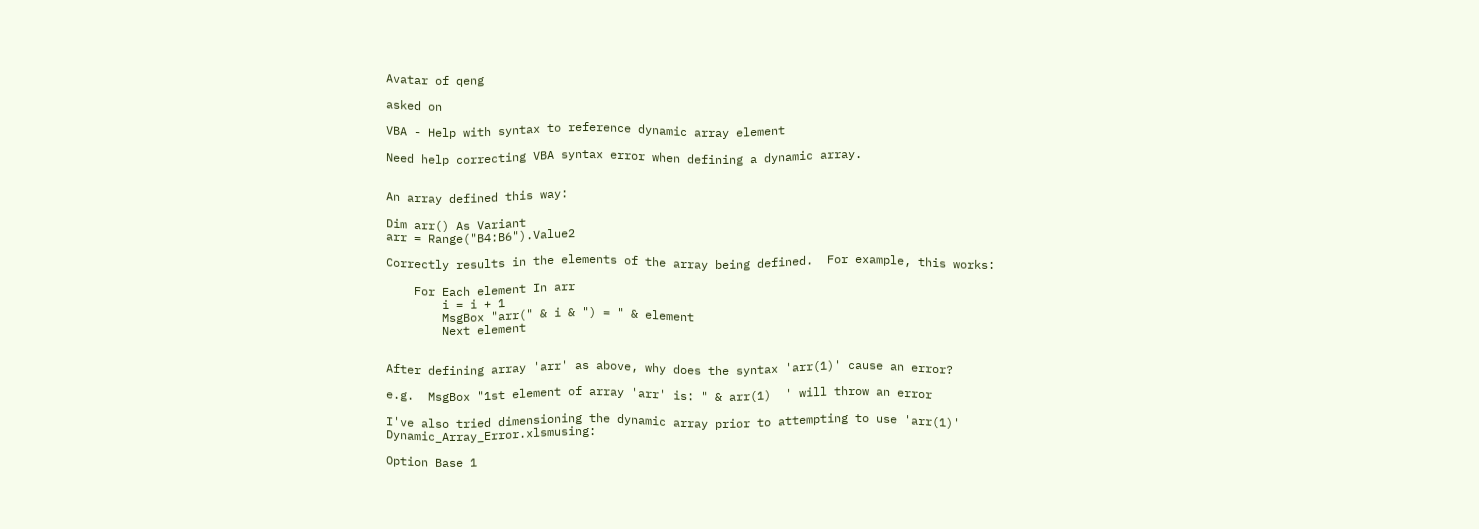Avatar of qeng

asked on

VBA - Help with syntax to reference dynamic array element

Need help correcting VBA syntax error when defining a dynamic array.


An array defined this way:

Dim arr() As Variant
arr = Range("B4:B6").Value2

Correctly results in the elements of the array being defined.  For example, this works:

    For Each element In arr
        i = i + 1
        MsgBox "arr(" & i & ") = " & element
        Next element


After defining array 'arr' as above, why does the syntax 'arr(1)' cause an error?

e.g.  MsgBox "1st element of array 'arr' is: " & arr(1)  ' will throw an error

I've also tried dimensioning the dynamic array prior to attempting to use 'arr(1)' Dynamic_Array_Error.xlsmusing:

Option Base 1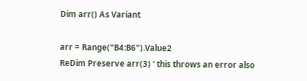Dim arr() As Variant

arr = Range("B4:B6").Value2
ReDim Preserve arr(3) ' this throws an error also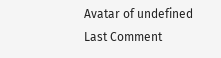Avatar of undefined
Last Comment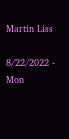Martin Liss

8/22/2022 - Mon